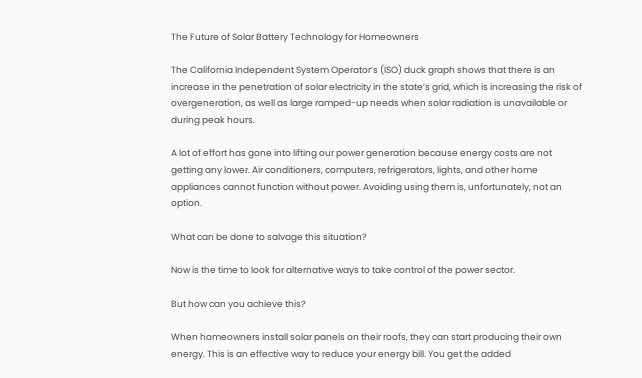The Future of Solar Battery Technology for Homeowners

The California Independent System Operator’s (ISO) duck graph shows that there is an increase in the penetration of solar electricity in the state’s grid, which is increasing the risk of overgeneration, as well as large ramped-up needs when solar radiation is unavailable or during peak hours.

A lot of effort has gone into lifting our power generation because energy costs are not getting any lower. Air conditioners, computers, refrigerators, lights, and other home appliances cannot function without power. Avoiding using them is, unfortunately, not an option.

What can be done to salvage this situation?

Now is the time to look for alternative ways to take control of the power sector.

But how can you achieve this?

When homeowners install solar panels on their roofs, they can start producing their own energy. This is an effective way to reduce your energy bill. You get the added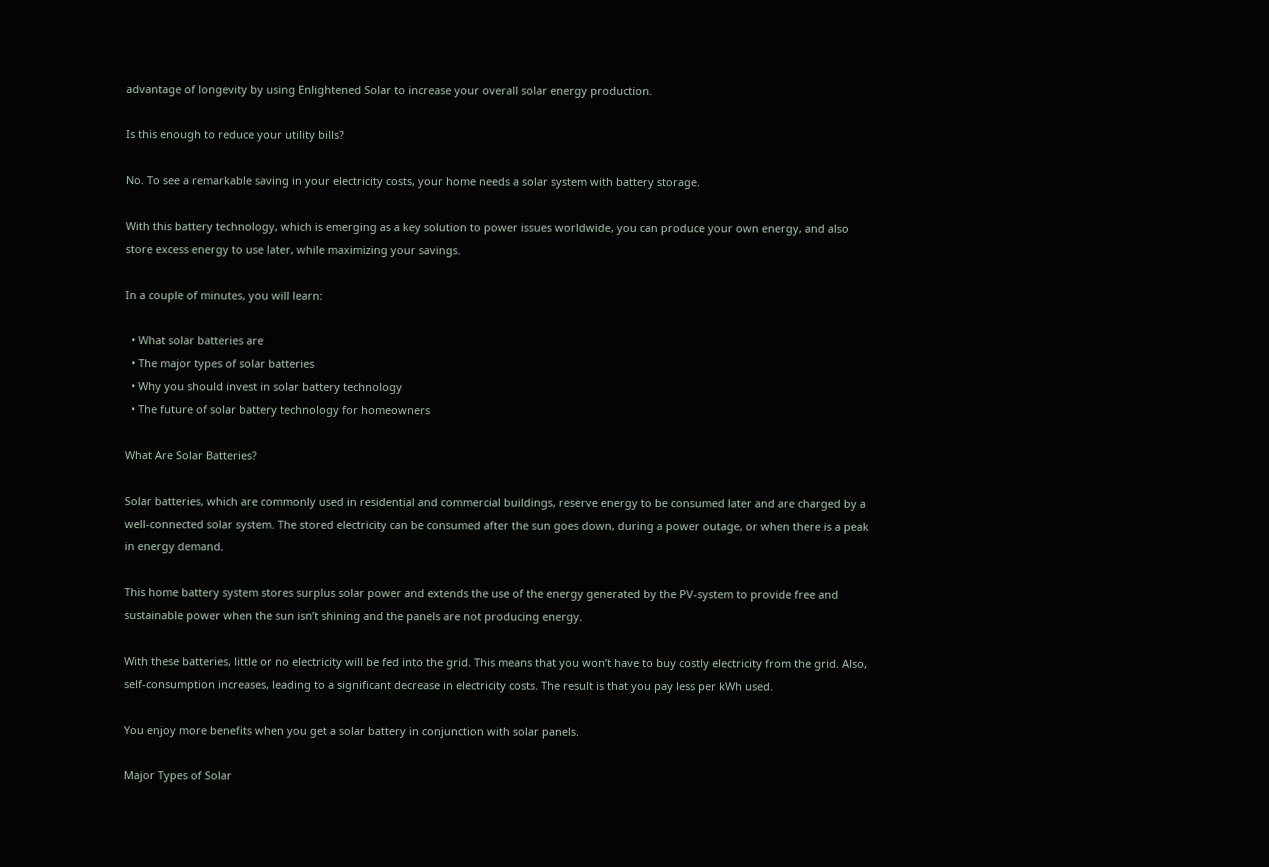advantage of longevity by using Enlightened Solar to increase your overall solar energy production.

Is this enough to reduce your utility bills?

No. To see a remarkable saving in your electricity costs, your home needs a solar system with battery storage.

With this battery technology, which is emerging as a key solution to power issues worldwide, you can produce your own energy, and also store excess energy to use later, while maximizing your savings.

In a couple of minutes, you will learn:

  • What solar batteries are
  • The major types of solar batteries
  • Why you should invest in solar battery technology
  • The future of solar battery technology for homeowners

What Are Solar Batteries?

Solar batteries, which are commonly used in residential and commercial buildings, reserve energy to be consumed later and are charged by a well-connected solar system. The stored electricity can be consumed after the sun goes down, during a power outage, or when there is a peak in energy demand.

This home battery system stores surplus solar power and extends the use of the energy generated by the PV-system to provide free and sustainable power when the sun isn’t shining and the panels are not producing energy.

With these batteries, little or no electricity will be fed into the grid. This means that you won’t have to buy costly electricity from the grid. Also, self-consumption increases, leading to a significant decrease in electricity costs. The result is that you pay less per kWh used.

You enjoy more benefits when you get a solar battery in conjunction with solar panels.

Major Types of Solar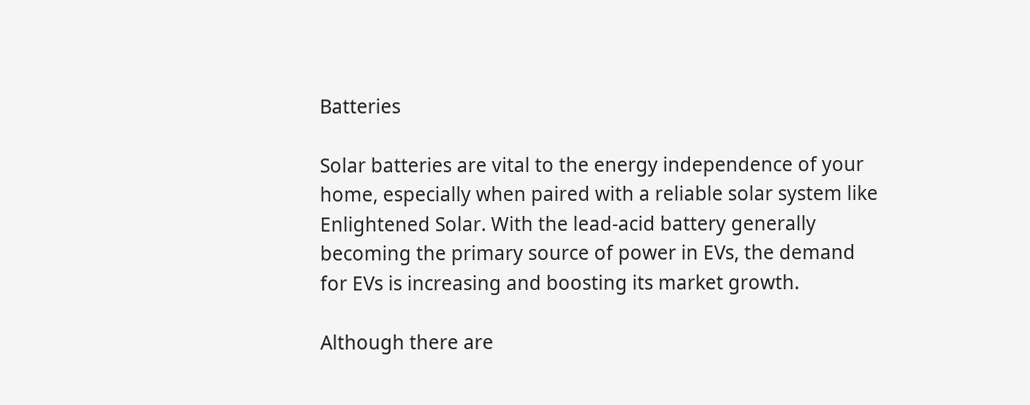Batteries

Solar batteries are vital to the energy independence of your home, especially when paired with a reliable solar system like Enlightened Solar. With the lead-acid battery generally becoming the primary source of power in EVs, the demand for EVs is increasing and boosting its market growth.

Although there are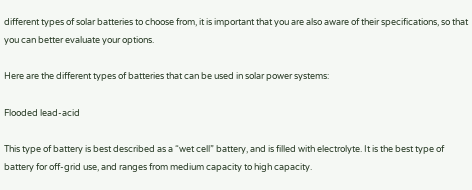different types of solar batteries to choose from, it is important that you are also aware of their specifications, so that you can better evaluate your options.

Here are the different types of batteries that can be used in solar power systems:

Flooded lead-acid

This type of battery is best described as a “wet cell” battery, and is filled with electrolyte. It is the best type of battery for off-grid use, and ranges from medium capacity to high capacity.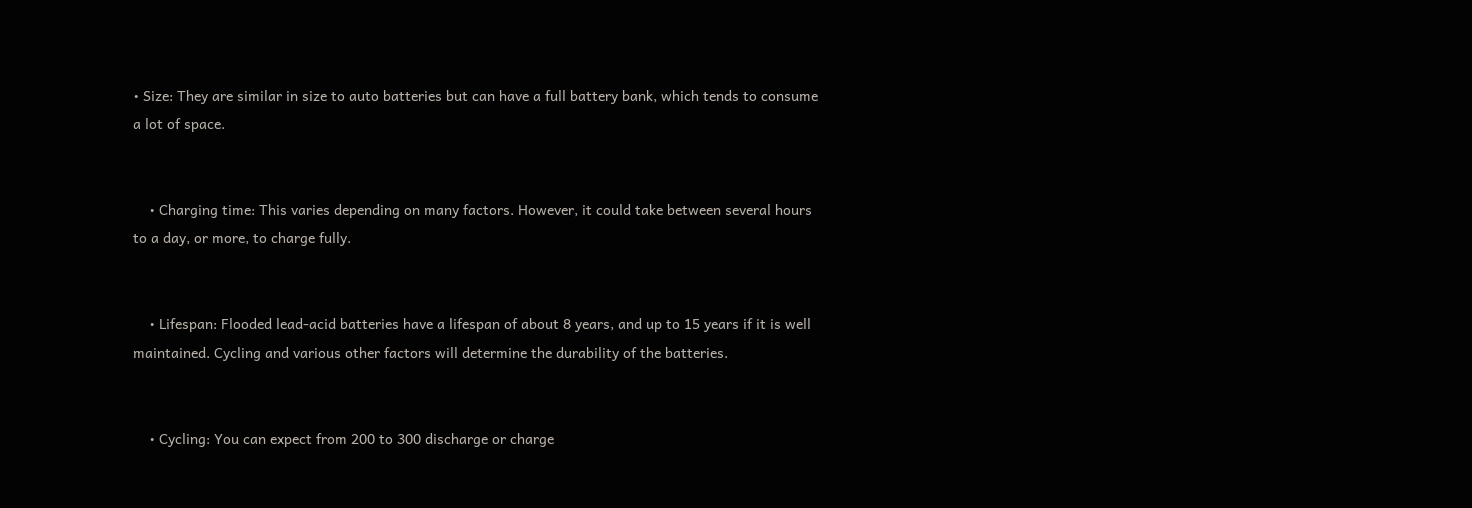• Size: They are similar in size to auto batteries but can have a full battery bank, which tends to consume a lot of space.


    • Charging time: This varies depending on many factors. However, it could take between several hours to a day, or more, to charge fully.


    • Lifespan: Flooded lead-acid batteries have a lifespan of about 8 years, and up to 15 years if it is well maintained. Cycling and various other factors will determine the durability of the batteries.


    • Cycling: You can expect from 200 to 300 discharge or charge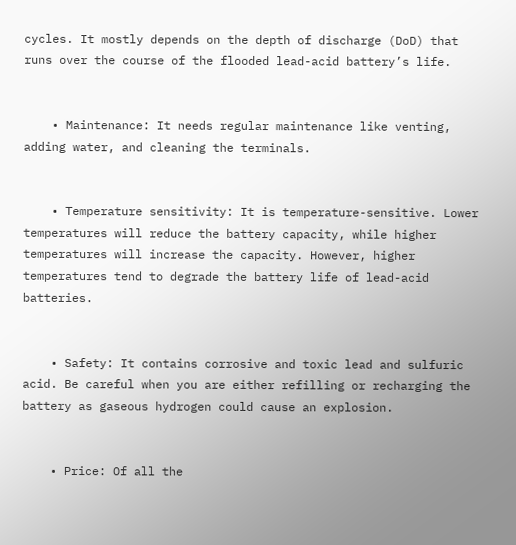cycles. It mostly depends on the depth of discharge (DoD) that runs over the course of the flooded lead-acid battery’s life.


    • Maintenance: It needs regular maintenance like venting, adding water, and cleaning the terminals.


    • Temperature sensitivity: It is temperature-sensitive. Lower temperatures will reduce the battery capacity, while higher temperatures will increase the capacity. However, higher temperatures tend to degrade the battery life of lead-acid batteries.


    • Safety: It contains corrosive and toxic lead and sulfuric acid. Be careful when you are either refilling or recharging the battery as gaseous hydrogen could cause an explosion.


    • Price: Of all the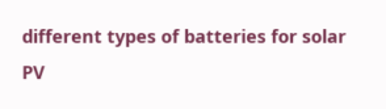different types of batteries for solar PV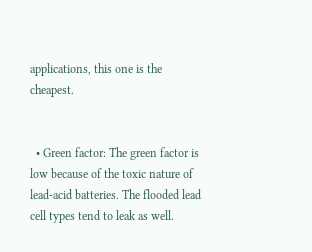applications, this one is the cheapest.


  • Green factor: The green factor is low because of the toxic nature of lead-acid batteries. The flooded lead cell types tend to leak as well.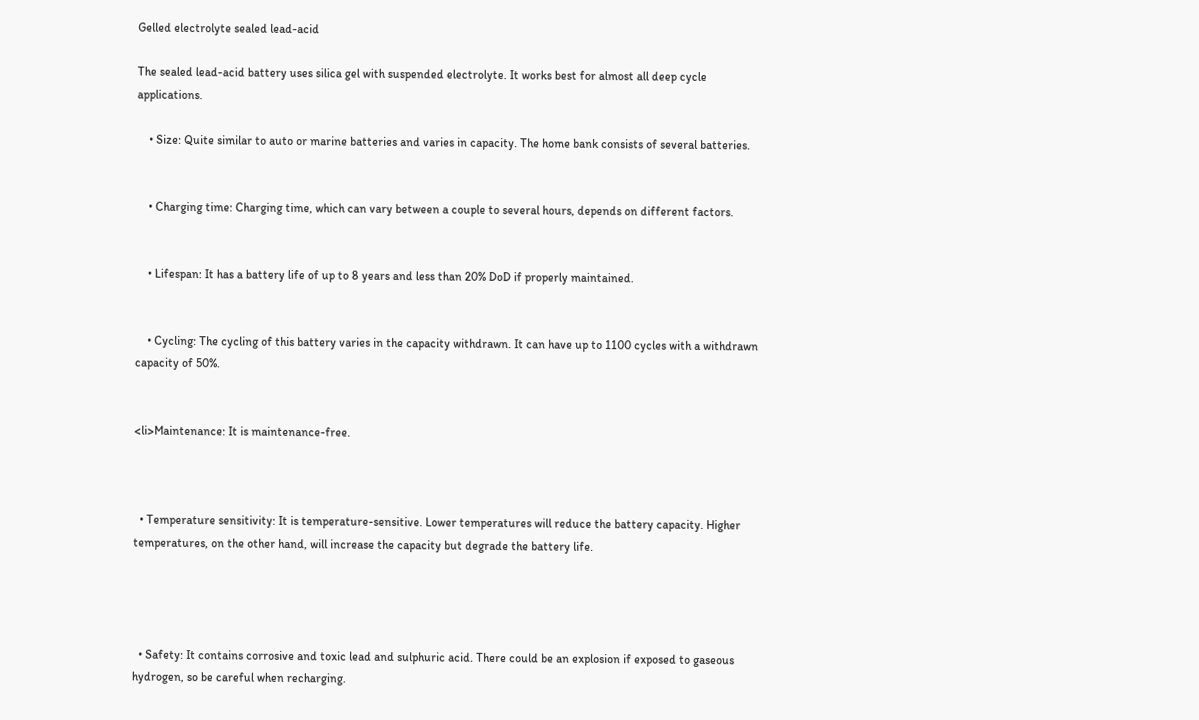Gelled electrolyte sealed lead-acid

The sealed lead-acid battery uses silica gel with suspended electrolyte. It works best for almost all deep cycle applications.

    • Size: Quite similar to auto or marine batteries and varies in capacity. The home bank consists of several batteries.


    • Charging time: Charging time, which can vary between a couple to several hours, depends on different factors.


    • Lifespan: It has a battery life of up to 8 years and less than 20% DoD if properly maintained.


    • Cycling: The cycling of this battery varies in the capacity withdrawn. It can have up to 1100 cycles with a withdrawn capacity of 50%.


<li>Maintenance: It is maintenance-free.



  • Temperature sensitivity: It is temperature-sensitive. Lower temperatures will reduce the battery capacity. Higher temperatures, on the other hand, will increase the capacity but degrade the battery life.




  • Safety: It contains corrosive and toxic lead and sulphuric acid. There could be an explosion if exposed to gaseous hydrogen, so be careful when recharging.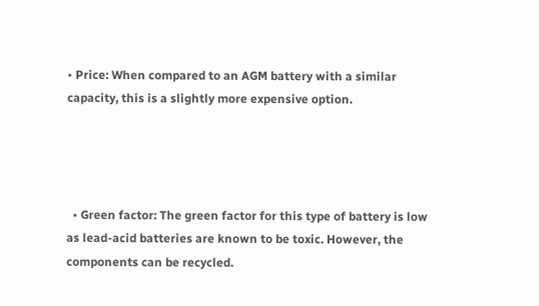• Price: When compared to an AGM battery with a similar capacity, this is a slightly more expensive option.




  • Green factor: The green factor for this type of battery is low as lead-acid batteries are known to be toxic. However, the components can be recycled.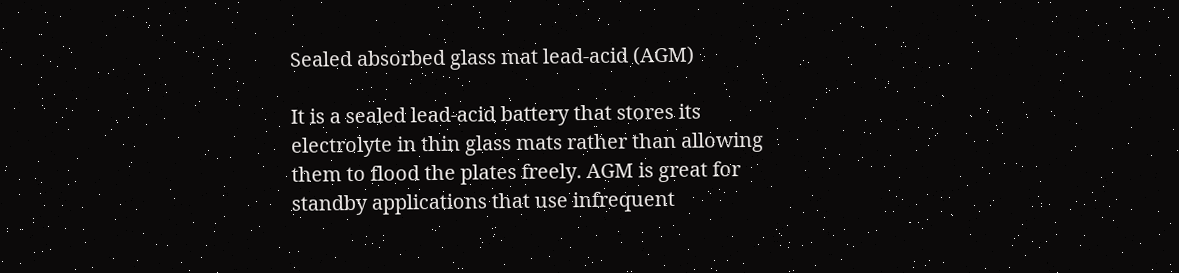Sealed absorbed glass mat lead-acid (AGM)

It is a sealed lead-acid battery that stores its electrolyte in thin glass mats rather than allowing them to flood the plates freely. AGM is great for standby applications that use infrequent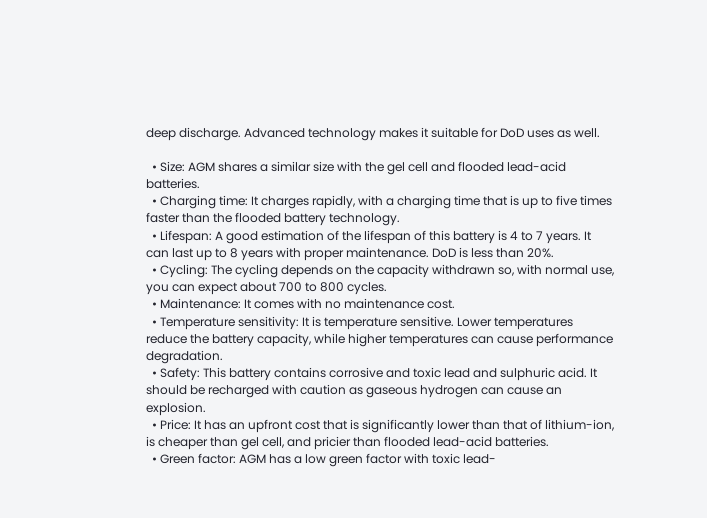deep discharge. Advanced technology makes it suitable for DoD uses as well.

  • Size: AGM shares a similar size with the gel cell and flooded lead-acid batteries.
  • Charging time: It charges rapidly, with a charging time that is up to five times faster than the flooded battery technology.
  • Lifespan: A good estimation of the lifespan of this battery is 4 to 7 years. It can last up to 8 years with proper maintenance. DoD is less than 20%.
  • Cycling: The cycling depends on the capacity withdrawn so, with normal use, you can expect about 700 to 800 cycles.
  • Maintenance: It comes with no maintenance cost.
  • Temperature sensitivity: It is temperature sensitive. Lower temperatures reduce the battery capacity, while higher temperatures can cause performance degradation.
  • Safety: This battery contains corrosive and toxic lead and sulphuric acid. It should be recharged with caution as gaseous hydrogen can cause an explosion.
  • Price: It has an upfront cost that is significantly lower than that of lithium-ion, is cheaper than gel cell, and pricier than flooded lead-acid batteries.
  • Green factor: AGM has a low green factor with toxic lead-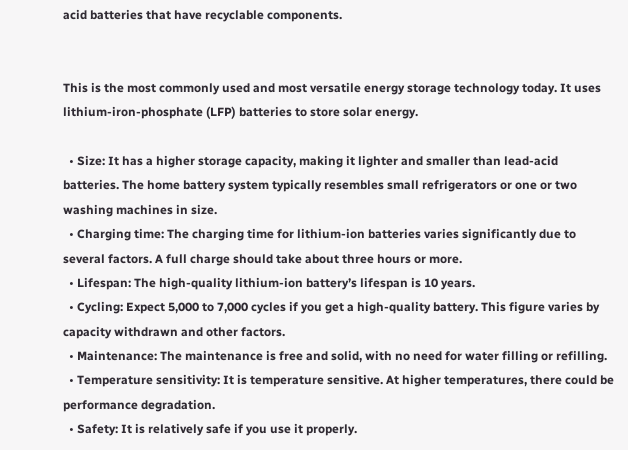acid batteries that have recyclable components.


This is the most commonly used and most versatile energy storage technology today. It uses lithium-iron-phosphate (LFP) batteries to store solar energy.

  • Size: It has a higher storage capacity, making it lighter and smaller than lead-acid batteries. The home battery system typically resembles small refrigerators or one or two washing machines in size.
  • Charging time: The charging time for lithium-ion batteries varies significantly due to several factors. A full charge should take about three hours or more.
  • Lifespan: The high-quality lithium-ion battery’s lifespan is 10 years.
  • Cycling: Expect 5,000 to 7,000 cycles if you get a high-quality battery. This figure varies by capacity withdrawn and other factors.
  • Maintenance: The maintenance is free and solid, with no need for water filling or refilling.
  • Temperature sensitivity: It is temperature sensitive. At higher temperatures, there could be performance degradation.
  • Safety: It is relatively safe if you use it properly.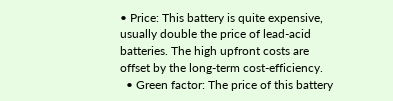• Price: This battery is quite expensive, usually double the price of lead-acid batteries. The high upfront costs are offset by the long-term cost-efficiency.
  • Green factor: The price of this battery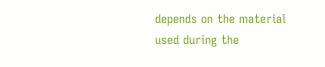depends on the material used during the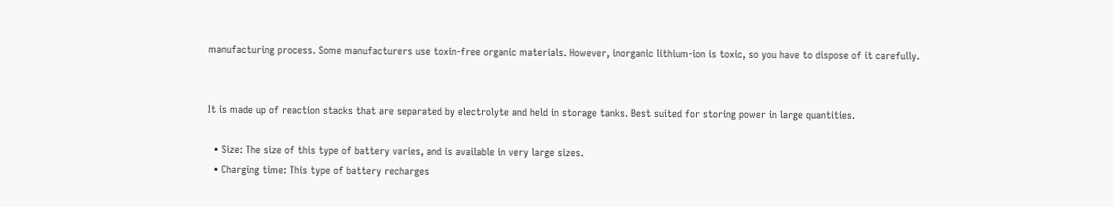manufacturing process. Some manufacturers use toxin-free organic materials. However, inorganic lithium-ion is toxic, so you have to dispose of it carefully.


It is made up of reaction stacks that are separated by electrolyte and held in storage tanks. Best suited for storing power in large quantities.

  • Size: The size of this type of battery varies, and is available in very large sizes.
  • Charging time: This type of battery recharges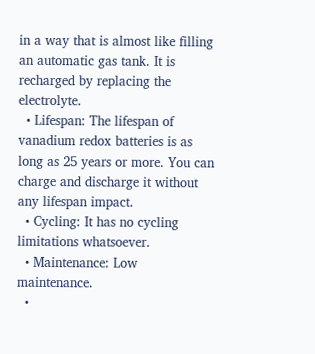in a way that is almost like filling an automatic gas tank. It is recharged by replacing the electrolyte.
  • Lifespan: The lifespan of vanadium redox batteries is as long as 25 years or more. You can charge and discharge it without any lifespan impact.
  • Cycling: It has no cycling limitations whatsoever.
  • Maintenance: Low maintenance.
  •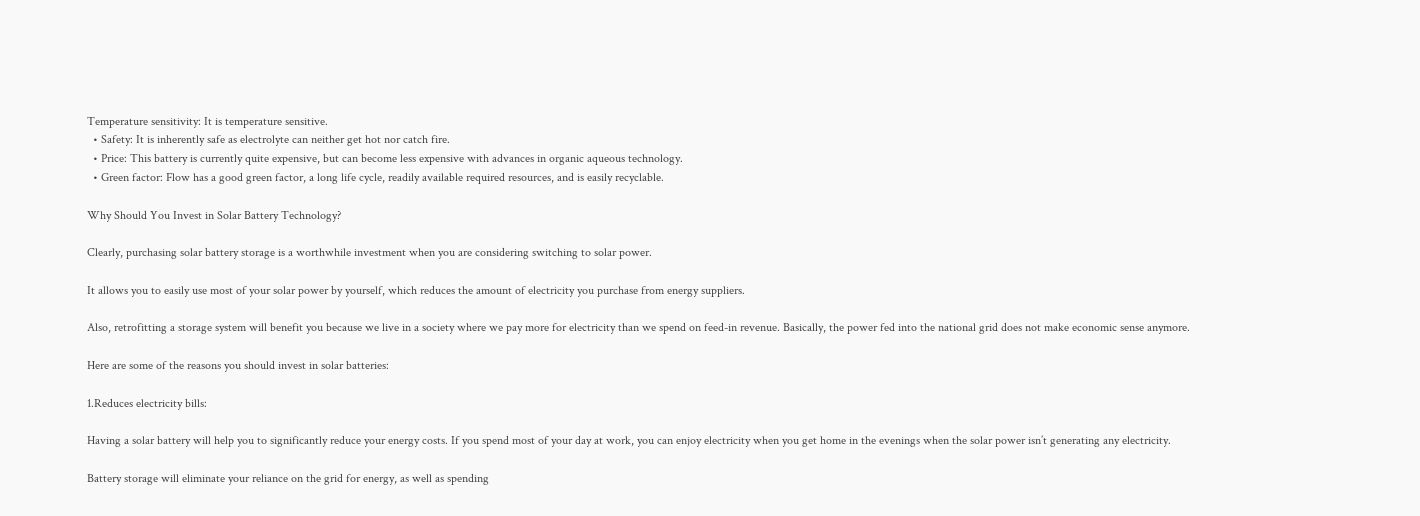Temperature sensitivity: It is temperature sensitive.
  • Safety: It is inherently safe as electrolyte can neither get hot nor catch fire.
  • Price: This battery is currently quite expensive, but can become less expensive with advances in organic aqueous technology.
  • Green factor: Flow has a good green factor, a long life cycle, readily available required resources, and is easily recyclable.

Why Should You Invest in Solar Battery Technology?

Clearly, purchasing solar battery storage is a worthwhile investment when you are considering switching to solar power.

It allows you to easily use most of your solar power by yourself, which reduces the amount of electricity you purchase from energy suppliers.

Also, retrofitting a storage system will benefit you because we live in a society where we pay more for electricity than we spend on feed-in revenue. Basically, the power fed into the national grid does not make economic sense anymore.

Here are some of the reasons you should invest in solar batteries:

1.Reduces electricity bills:

Having a solar battery will help you to significantly reduce your energy costs. If you spend most of your day at work, you can enjoy electricity when you get home in the evenings when the solar power isn’t generating any electricity.

Battery storage will eliminate your reliance on the grid for energy, as well as spending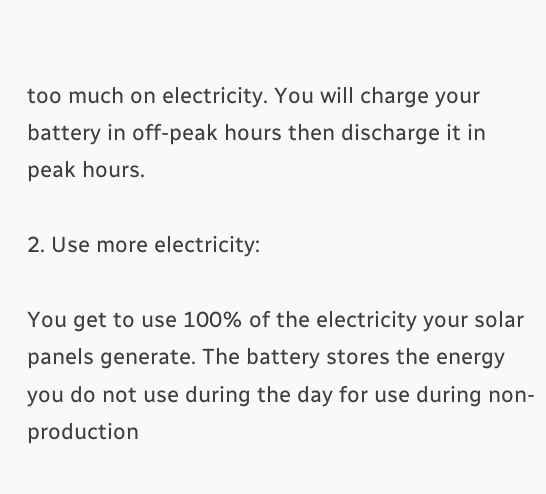too much on electricity. You will charge your battery in off-peak hours then discharge it in peak hours.

2. Use more electricity:

You get to use 100% of the electricity your solar panels generate. The battery stores the energy you do not use during the day for use during non-production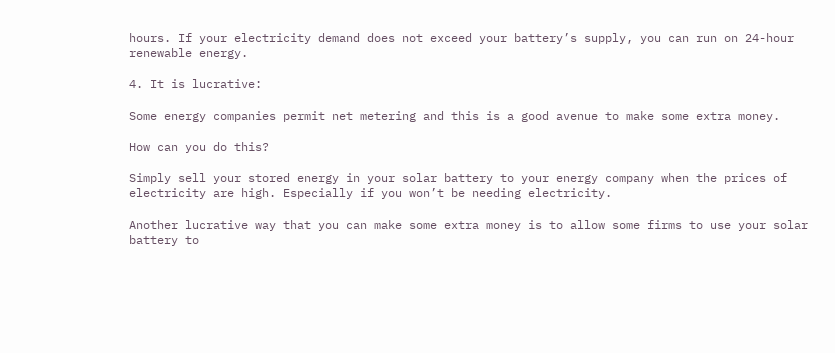hours. If your electricity demand does not exceed your battery’s supply, you can run on 24-hour renewable energy.

4. It is lucrative:

Some energy companies permit net metering and this is a good avenue to make some extra money.

How can you do this?

Simply sell your stored energy in your solar battery to your energy company when the prices of electricity are high. Especially if you won’t be needing electricity.

Another lucrative way that you can make some extra money is to allow some firms to use your solar battery to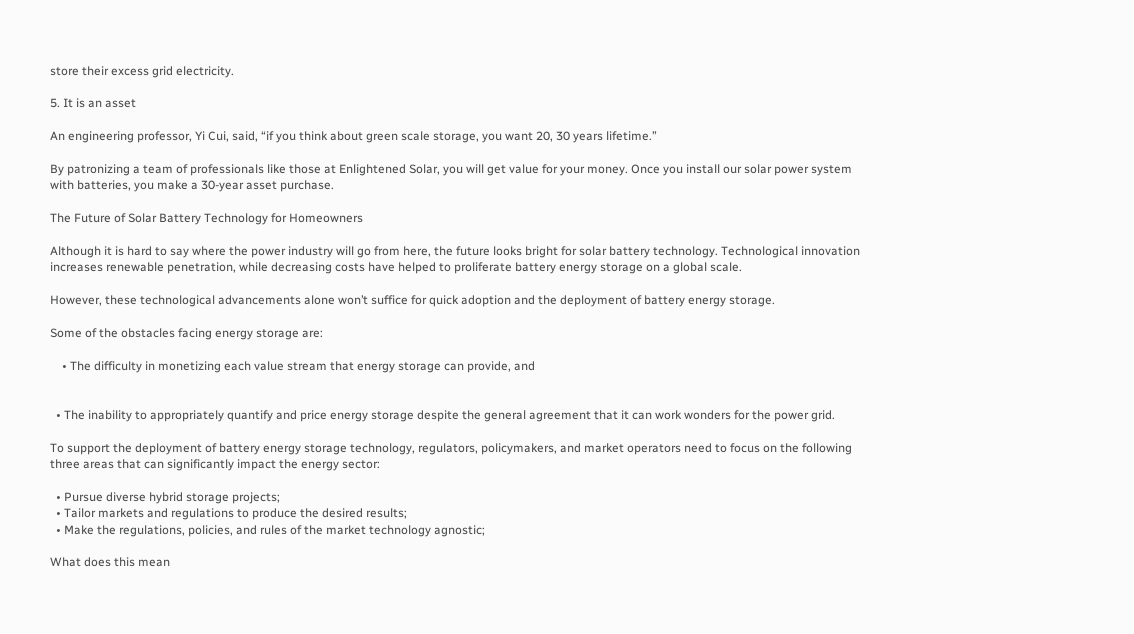store their excess grid electricity.

5. It is an asset

An engineering professor, Yi Cui, said, “if you think about green scale storage, you want 20, 30 years lifetime.”

By patronizing a team of professionals like those at Enlightened Solar, you will get value for your money. Once you install our solar power system with batteries, you make a 30-year asset purchase.

The Future of Solar Battery Technology for Homeowners

Although it is hard to say where the power industry will go from here, the future looks bright for solar battery technology. Technological innovation increases renewable penetration, while decreasing costs have helped to proliferate battery energy storage on a global scale.

However, these technological advancements alone won’t suffice for quick adoption and the deployment of battery energy storage.

Some of the obstacles facing energy storage are:

    • The difficulty in monetizing each value stream that energy storage can provide, and


  • The inability to appropriately quantify and price energy storage despite the general agreement that it can work wonders for the power grid.

To support the deployment of battery energy storage technology, regulators, policymakers, and market operators need to focus on the following three areas that can significantly impact the energy sector:

  • Pursue diverse hybrid storage projects;
  • Tailor markets and regulations to produce the desired results;
  • Make the regulations, policies, and rules of the market technology agnostic;

What does this mean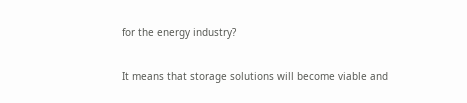for the energy industry?

It means that storage solutions will become viable and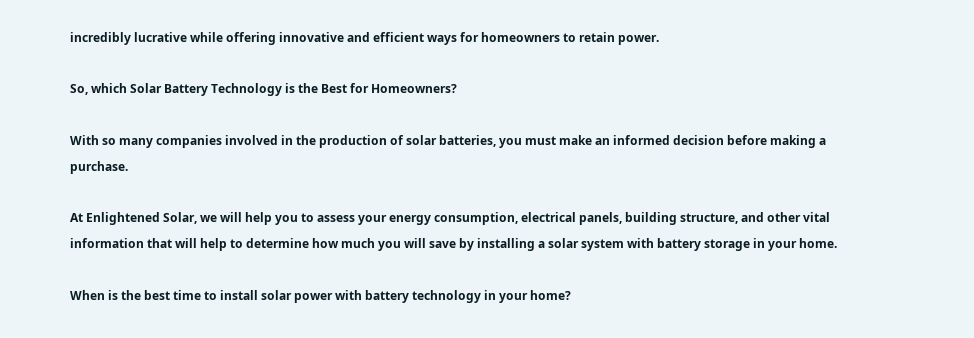incredibly lucrative while offering innovative and efficient ways for homeowners to retain power.

So, which Solar Battery Technology is the Best for Homeowners?

With so many companies involved in the production of solar batteries, you must make an informed decision before making a purchase.

At Enlightened Solar, we will help you to assess your energy consumption, electrical panels, building structure, and other vital information that will help to determine how much you will save by installing a solar system with battery storage in your home.

When is the best time to install solar power with battery technology in your home?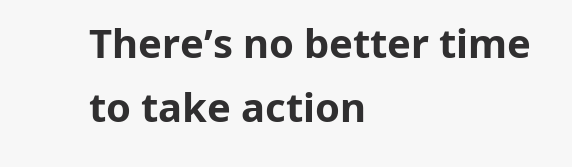There’s no better time to take action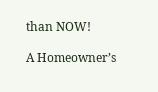than NOW!

A Homeowner’s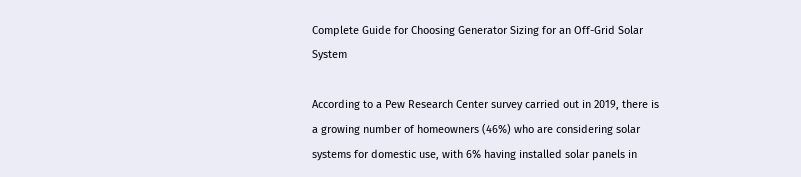Complete Guide for Choosing Generator Sizing for an Off-Grid Solar System

According to a Pew Research Center survey carried out in 2019, there is a growing number of homeowners (46%) who are considering solar systems for domestic use, with 6% having installed solar panels in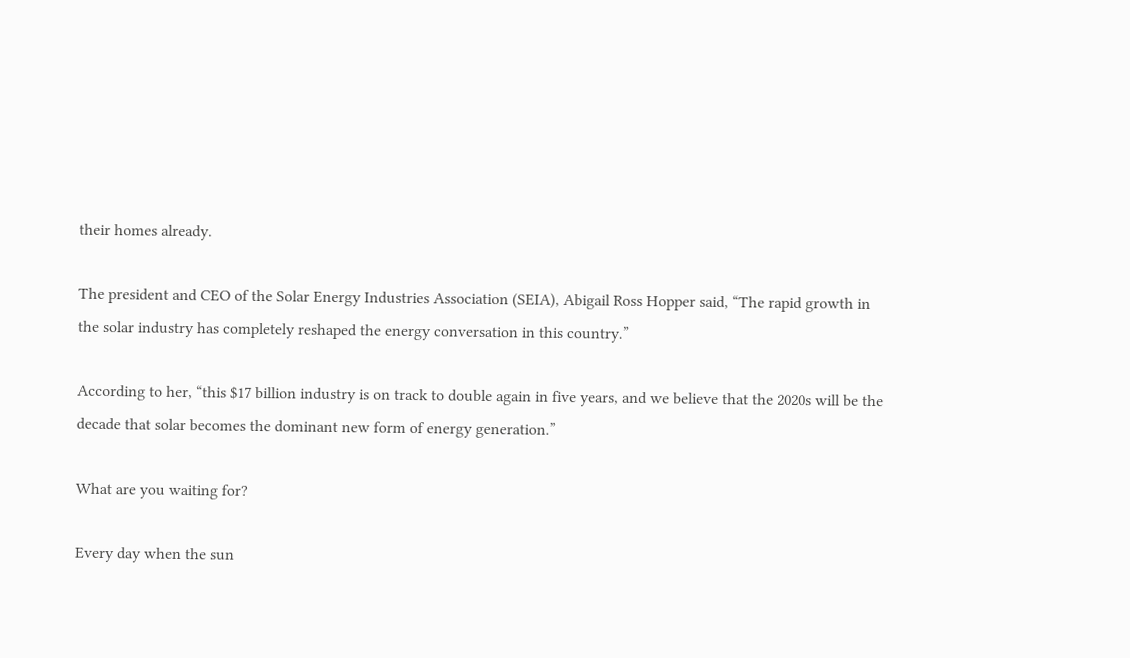their homes already.

The president and CEO of the Solar Energy Industries Association (SEIA), Abigail Ross Hopper said, “The rapid growth in the solar industry has completely reshaped the energy conversation in this country.”

According to her, “this $17 billion industry is on track to double again in five years, and we believe that the 2020s will be the decade that solar becomes the dominant new form of energy generation.”

What are you waiting for?

Every day when the sun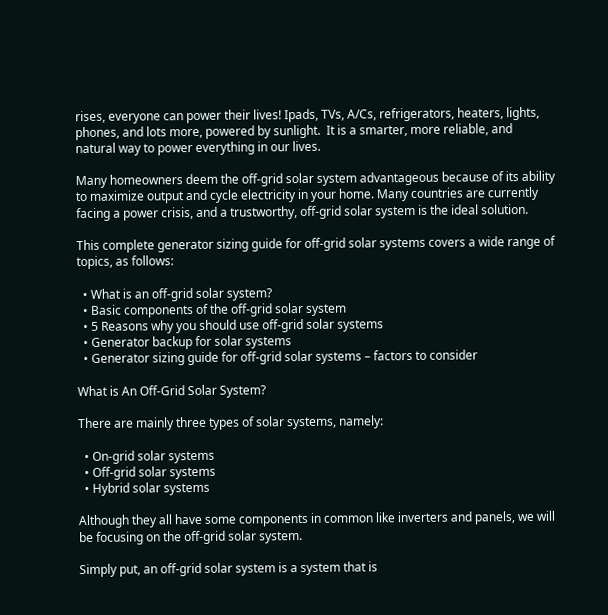rises, everyone can power their lives! Ipads, TVs, A/Cs, refrigerators, heaters, lights, phones, and lots more, powered by sunlight.  It is a smarter, more reliable, and natural way to power everything in our lives.

Many homeowners deem the off-grid solar system advantageous because of its ability to maximize output and cycle electricity in your home. Many countries are currently facing a power crisis, and a trustworthy, off-grid solar system is the ideal solution.

This complete generator sizing guide for off-grid solar systems covers a wide range of topics, as follows:

  • What is an off-grid solar system?
  • Basic components of the off-grid solar system
  • 5 Reasons why you should use off-grid solar systems
  • Generator backup for solar systems
  • Generator sizing guide for off-grid solar systems – factors to consider

What is An Off-Grid Solar System?

There are mainly three types of solar systems, namely:

  • On-grid solar systems
  • Off-grid solar systems
  • Hybrid solar systems

Although they all have some components in common like inverters and panels, we will be focusing on the off-grid solar system.

Simply put, an off-grid solar system is a system that is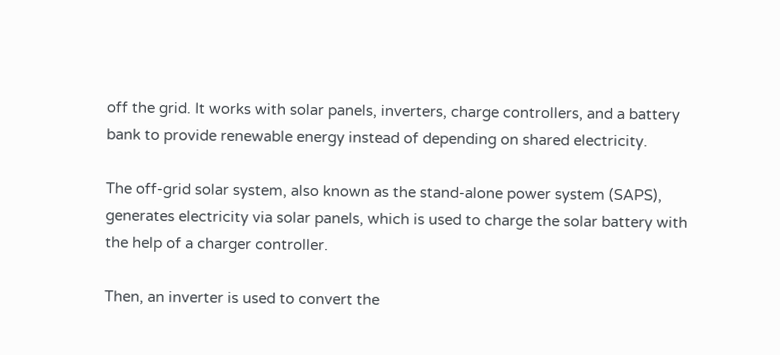off the grid. It works with solar panels, inverters, charge controllers, and a battery bank to provide renewable energy instead of depending on shared electricity.

The off-grid solar system, also known as the stand-alone power system (SAPS), generates electricity via solar panels, which is used to charge the solar battery with the help of a charger controller.

Then, an inverter is used to convert the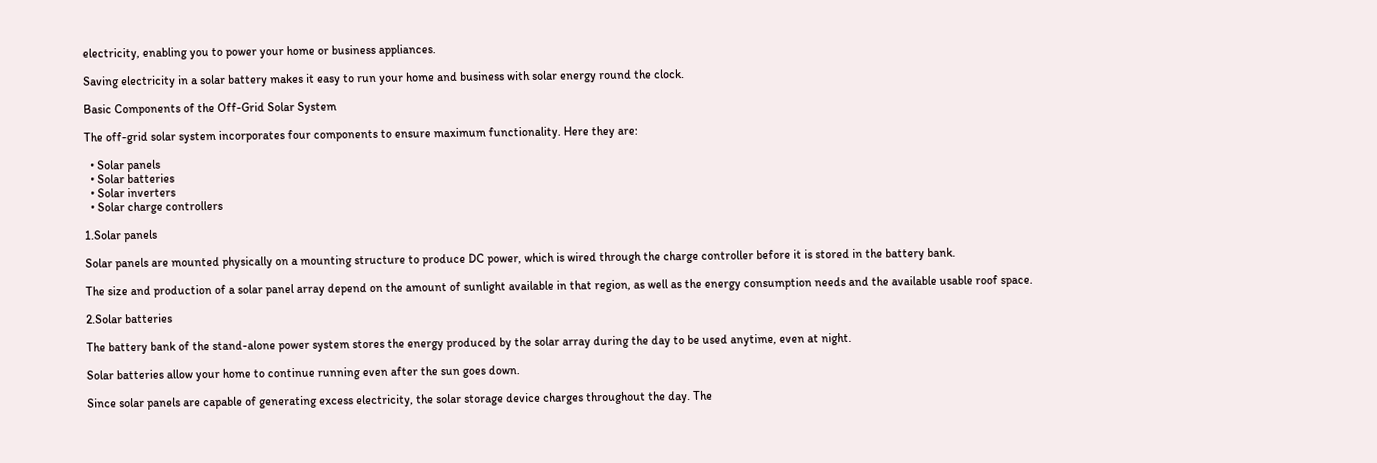electricity, enabling you to power your home or business appliances.

Saving electricity in a solar battery makes it easy to run your home and business with solar energy round the clock.

Basic Components of the Off-Grid Solar System

The off-grid solar system incorporates four components to ensure maximum functionality. Here they are:

  • Solar panels
  • Solar batteries
  • Solar inverters
  • Solar charge controllers

1.Solar panels

Solar panels are mounted physically on a mounting structure to produce DC power, which is wired through the charge controller before it is stored in the battery bank.

The size and production of a solar panel array depend on the amount of sunlight available in that region, as well as the energy consumption needs and the available usable roof space.

2.Solar batteries

The battery bank of the stand-alone power system stores the energy produced by the solar array during the day to be used anytime, even at night.

Solar batteries allow your home to continue running even after the sun goes down.

Since solar panels are capable of generating excess electricity, the solar storage device charges throughout the day. The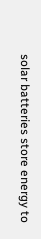solar batteries store energy to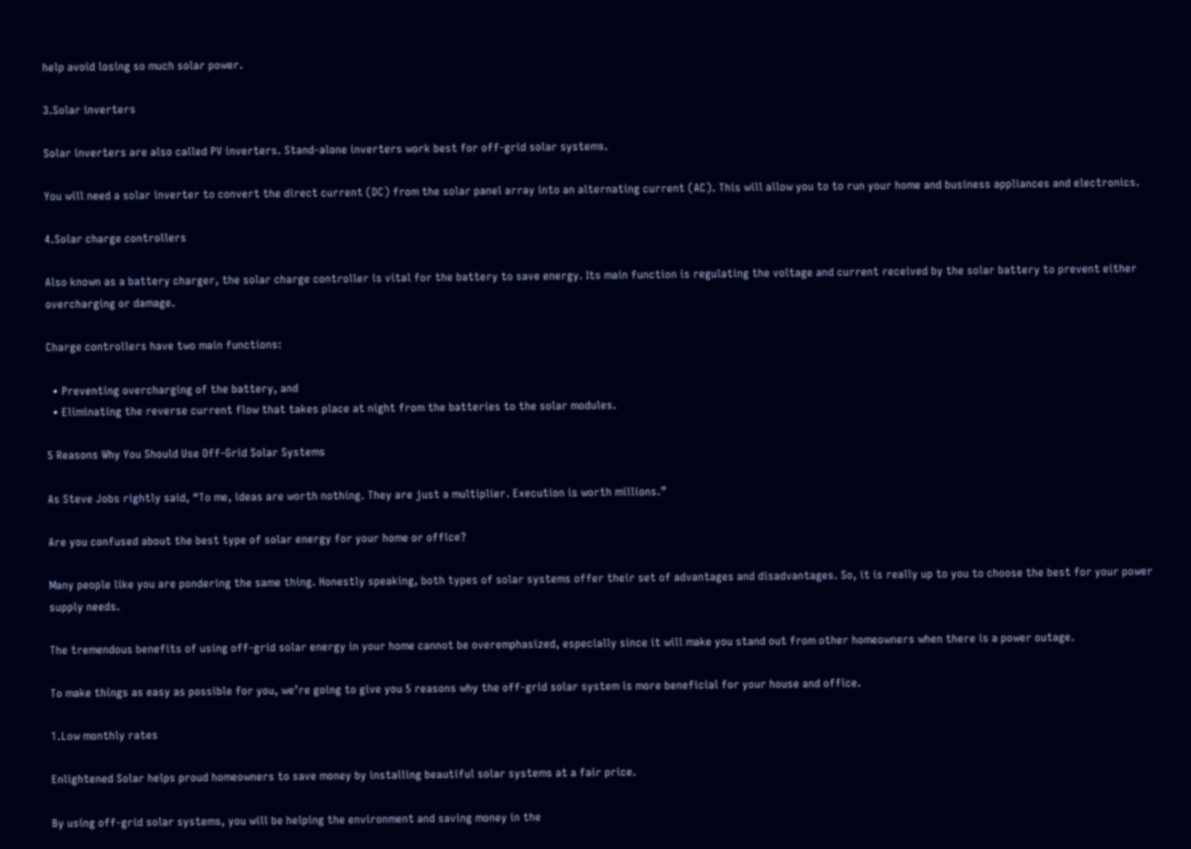help avoid losing so much solar power.

3.Solar inverters

Solar inverters are also called PV inverters. Stand-alone inverters work best for off-grid solar systems.

You will need a solar inverter to convert the direct current (DC) from the solar panel array into an alternating current (AC). This will allow you to to run your home and business appliances and electronics.

4.Solar charge controllers

Also known as a battery charger, the solar charge controller is vital for the battery to save energy. Its main function is regulating the voltage and current received by the solar battery to prevent either overcharging or damage.

Charge controllers have two main functions:

  • Preventing overcharging of the battery, and
  • Eliminating the reverse current flow that takes place at night from the batteries to the solar modules.

5 Reasons Why You Should Use Off-Grid Solar Systems

As Steve Jobs rightly said, “To me, ideas are worth nothing. They are just a multiplier. Execution is worth millions.”

Are you confused about the best type of solar energy for your home or office?

Many people like you are pondering the same thing. Honestly speaking, both types of solar systems offer their set of advantages and disadvantages. So, it is really up to you to choose the best for your power supply needs.

The tremendous benefits of using off-grid solar energy in your home cannot be overemphasized, especially since it will make you stand out from other homeowners when there is a power outage.

To make things as easy as possible for you, we’re going to give you 5 reasons why the off-grid solar system is more beneficial for your house and office.

1.Low monthly rates

Enlightened Solar helps proud homeowners to save money by installing beautiful solar systems at a fair price.

By using off-grid solar systems, you will be helping the environment and saving money in the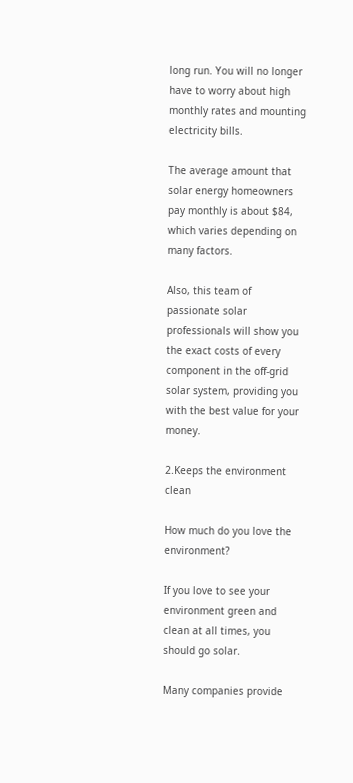long run. You will no longer have to worry about high monthly rates and mounting electricity bills.

The average amount that solar energy homeowners pay monthly is about $84, which varies depending on many factors.

Also, this team of passionate solar professionals will show you the exact costs of every component in the off-grid solar system, providing you with the best value for your money.

2.Keeps the environment clean

How much do you love the environment?

If you love to see your environment green and clean at all times, you should go solar.

Many companies provide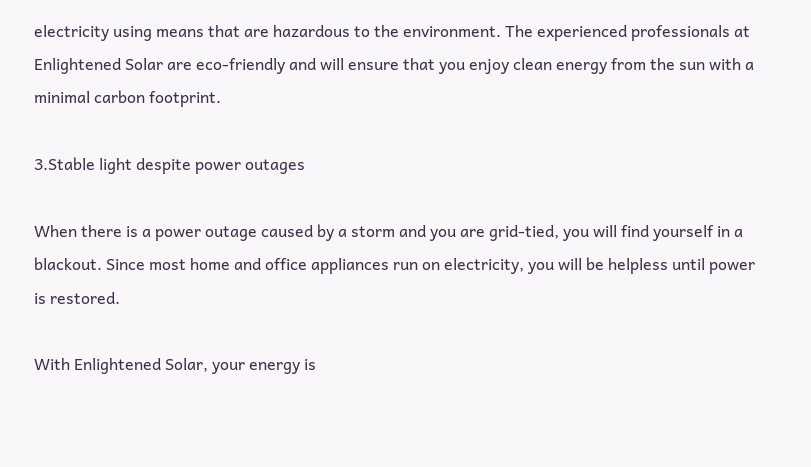electricity using means that are hazardous to the environment. The experienced professionals at Enlightened Solar are eco-friendly and will ensure that you enjoy clean energy from the sun with a minimal carbon footprint.

3.Stable light despite power outages

When there is a power outage caused by a storm and you are grid-tied, you will find yourself in a blackout. Since most home and office appliances run on electricity, you will be helpless until power is restored.

With Enlightened Solar, your energy is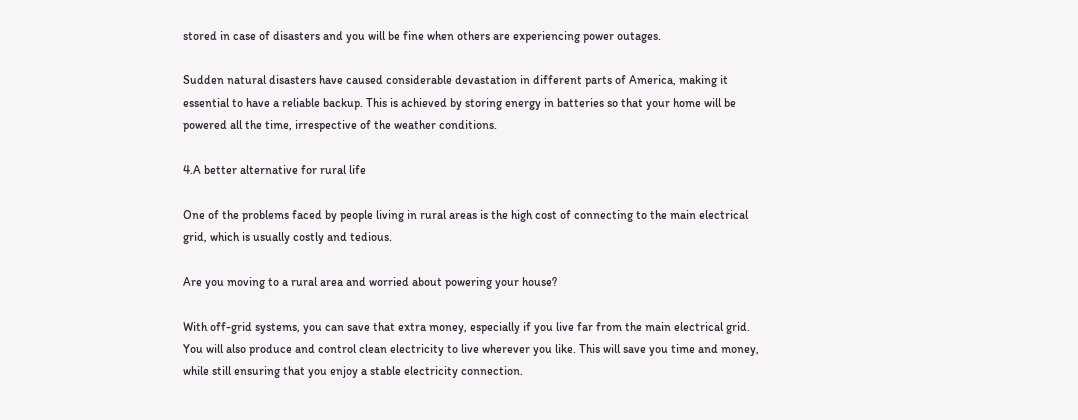stored in case of disasters and you will be fine when others are experiencing power outages.

Sudden natural disasters have caused considerable devastation in different parts of America, making it essential to have a reliable backup. This is achieved by storing energy in batteries so that your home will be powered all the time, irrespective of the weather conditions.

4.A better alternative for rural life

One of the problems faced by people living in rural areas is the high cost of connecting to the main electrical grid, which is usually costly and tedious.

Are you moving to a rural area and worried about powering your house?

With off-grid systems, you can save that extra money, especially if you live far from the main electrical grid. You will also produce and control clean electricity to live wherever you like. This will save you time and money, while still ensuring that you enjoy a stable electricity connection.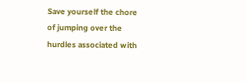Save yourself the chore of jumping over the hurdles associated with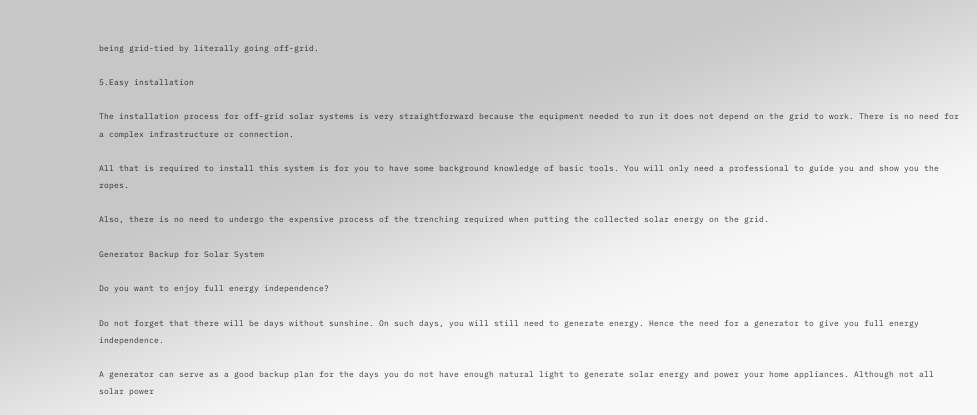being grid-tied by literally going off-grid.

5.Easy installation

The installation process for off-grid solar systems is very straightforward because the equipment needed to run it does not depend on the grid to work. There is no need for a complex infrastructure or connection.

All that is required to install this system is for you to have some background knowledge of basic tools. You will only need a professional to guide you and show you the ropes.

Also, there is no need to undergo the expensive process of the trenching required when putting the collected solar energy on the grid.

Generator Backup for Solar System

Do you want to enjoy full energy independence?

Do not forget that there will be days without sunshine. On such days, you will still need to generate energy. Hence the need for a generator to give you full energy independence.

A generator can serve as a good backup plan for the days you do not have enough natural light to generate solar energy and power your home appliances. Although not all solar power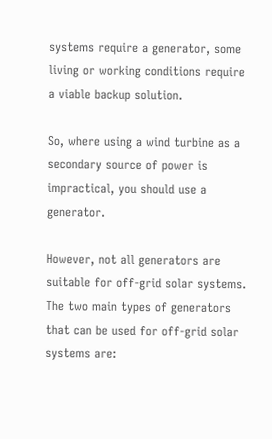systems require a generator, some living or working conditions require a viable backup solution.

So, where using a wind turbine as a secondary source of power is impractical, you should use a generator.

However, not all generators are suitable for off-grid solar systems. The two main types of generators that can be used for off-grid solar systems are: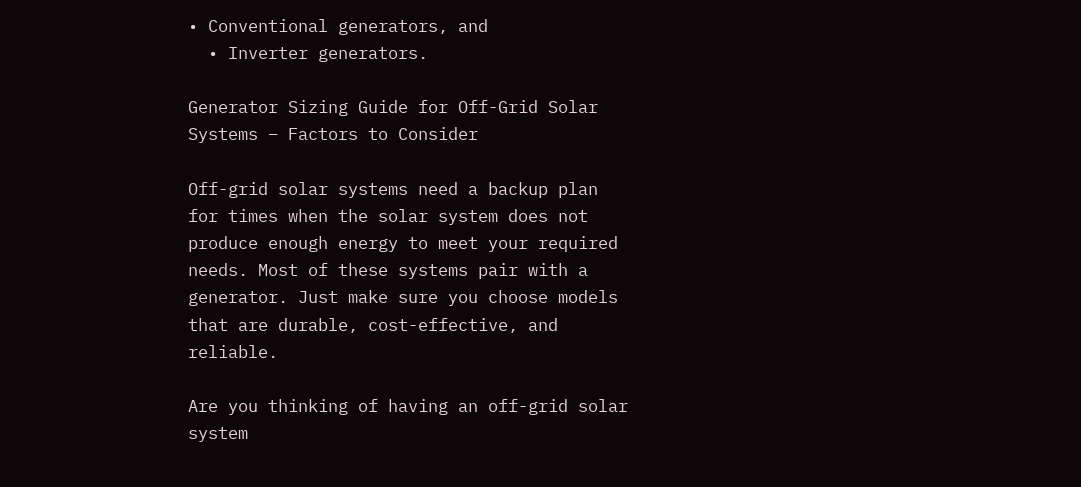• Conventional generators, and
  • Inverter generators.

Generator Sizing Guide for Off-Grid Solar Systems – Factors to Consider

Off-grid solar systems need a backup plan for times when the solar system does not produce enough energy to meet your required needs. Most of these systems pair with a generator. Just make sure you choose models that are durable, cost-effective, and reliable.

Are you thinking of having an off-grid solar system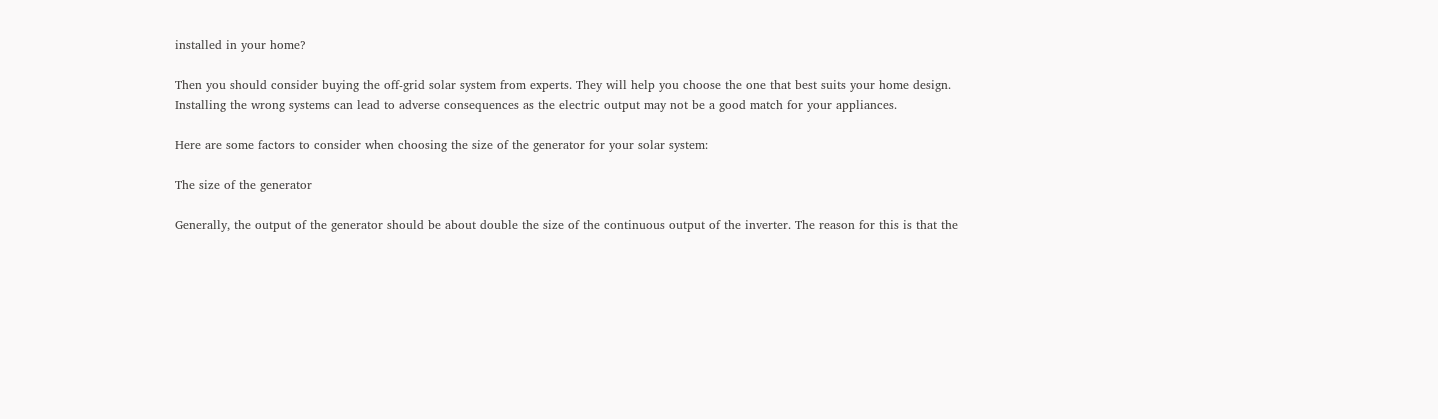installed in your home?

Then you should consider buying the off-grid solar system from experts. They will help you choose the one that best suits your home design. Installing the wrong systems can lead to adverse consequences as the electric output may not be a good match for your appliances.

Here are some factors to consider when choosing the size of the generator for your solar system:

The size of the generator

Generally, the output of the generator should be about double the size of the continuous output of the inverter. The reason for this is that the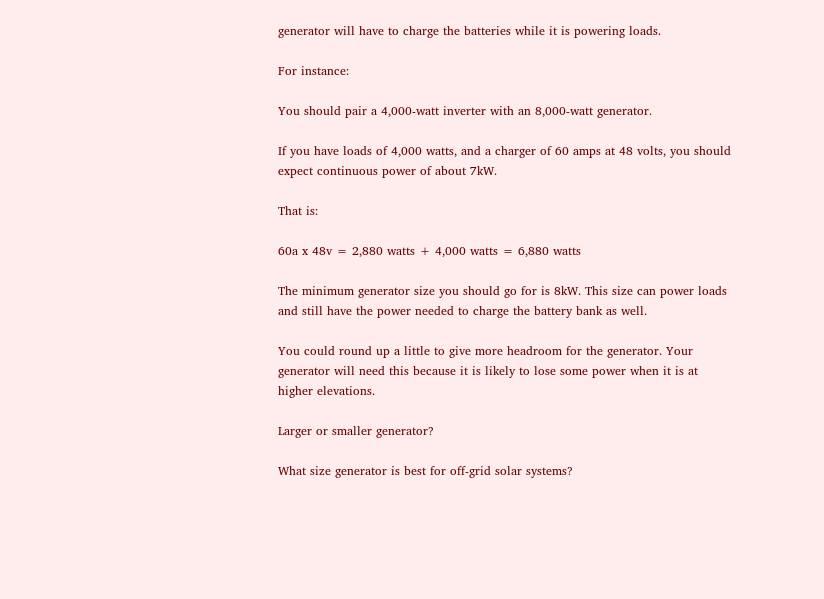generator will have to charge the batteries while it is powering loads.

For instance:

You should pair a 4,000-watt inverter with an 8,000-watt generator.

If you have loads of 4,000 watts, and a charger of 60 amps at 48 volts, you should expect continuous power of about 7kW.

That is:

60a x 48v = 2,880 watts + 4,000 watts = 6,880 watts

The minimum generator size you should go for is 8kW. This size can power loads and still have the power needed to charge the battery bank as well.

You could round up a little to give more headroom for the generator. Your generator will need this because it is likely to lose some power when it is at higher elevations.

Larger or smaller generator?

What size generator is best for off-grid solar systems?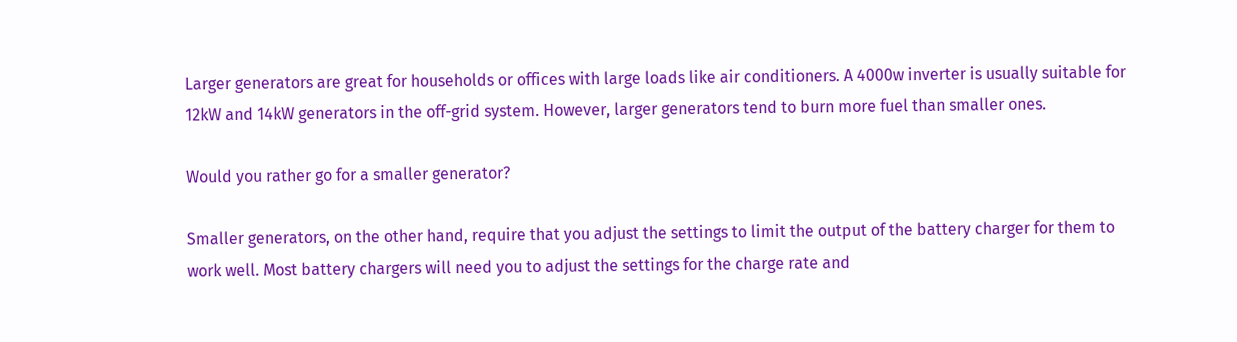Larger generators are great for households or offices with large loads like air conditioners. A 4000w inverter is usually suitable for 12kW and 14kW generators in the off-grid system. However, larger generators tend to burn more fuel than smaller ones.

Would you rather go for a smaller generator?

Smaller generators, on the other hand, require that you adjust the settings to limit the output of the battery charger for them to work well. Most battery chargers will need you to adjust the settings for the charge rate and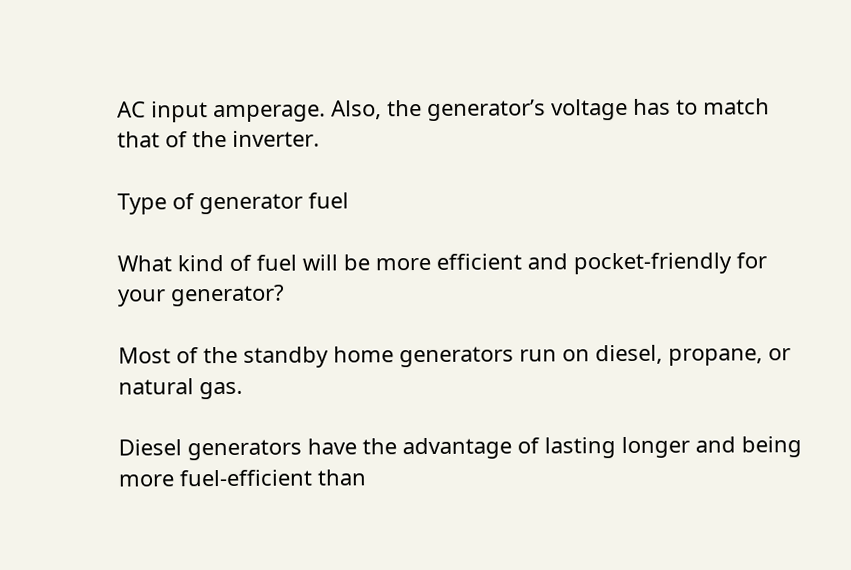AC input amperage. Also, the generator’s voltage has to match that of the inverter.

Type of generator fuel

What kind of fuel will be more efficient and pocket-friendly for your generator?

Most of the standby home generators run on diesel, propane, or natural gas.

Diesel generators have the advantage of lasting longer and being more fuel-efficient than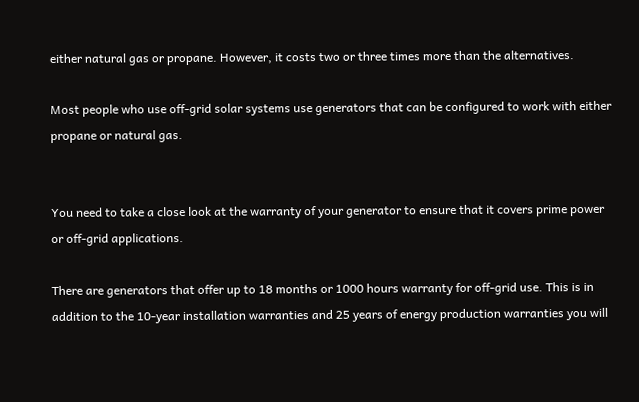either natural gas or propane. However, it costs two or three times more than the alternatives.

Most people who use off-grid solar systems use generators that can be configured to work with either propane or natural gas.


You need to take a close look at the warranty of your generator to ensure that it covers prime power or off-grid applications.

There are generators that offer up to 18 months or 1000 hours warranty for off-grid use. This is in addition to the 10-year installation warranties and 25 years of energy production warranties you will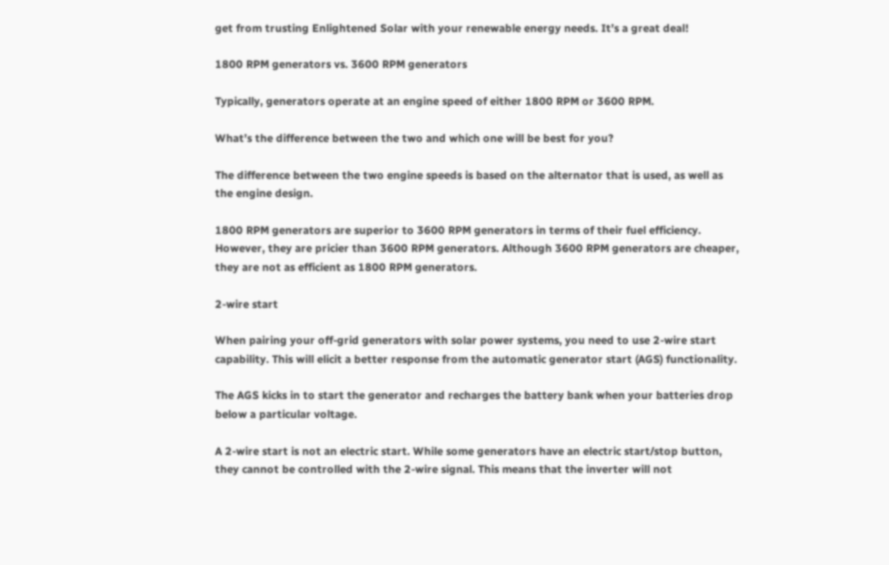get from trusting Enlightened Solar with your renewable energy needs. It’s a great deal!

1800 RPM generators vs. 3600 RPM generators

Typically, generators operate at an engine speed of either 1800 RPM or 3600 RPM.

What’s the difference between the two and which one will be best for you?

The difference between the two engine speeds is based on the alternator that is used, as well as the engine design.

1800 RPM generators are superior to 3600 RPM generators in terms of their fuel efficiency. However, they are pricier than 3600 RPM generators. Although 3600 RPM generators are cheaper, they are not as efficient as 1800 RPM generators.

2-wire start

When pairing your off-grid generators with solar power systems, you need to use 2-wire start capability. This will elicit a better response from the automatic generator start (AGS) functionality.

The AGS kicks in to start the generator and recharges the battery bank when your batteries drop below a particular voltage.

A 2-wire start is not an electric start. While some generators have an electric start/stop button, they cannot be controlled with the 2-wire signal. This means that the inverter will not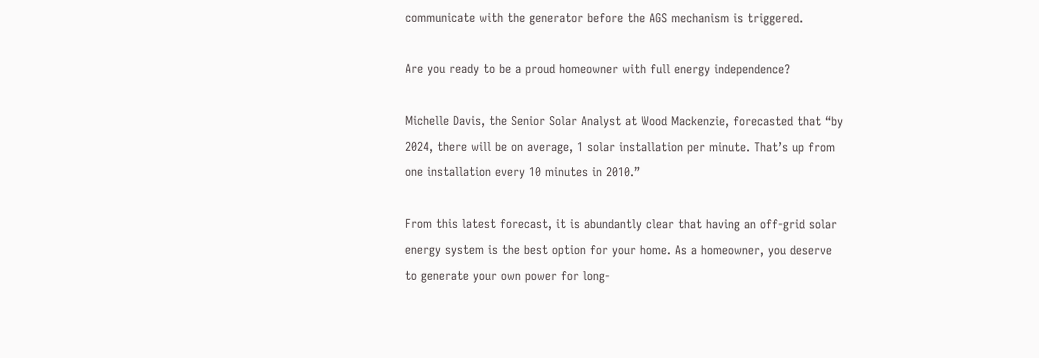communicate with the generator before the AGS mechanism is triggered.

Are you ready to be a proud homeowner with full energy independence?

Michelle Davis, the Senior Solar Analyst at Wood Mackenzie, forecasted that “by 2024, there will be on average, 1 solar installation per minute. That’s up from one installation every 10 minutes in 2010.”

From this latest forecast, it is abundantly clear that having an off-grid solar energy system is the best option for your home. As a homeowner, you deserve to generate your own power for long-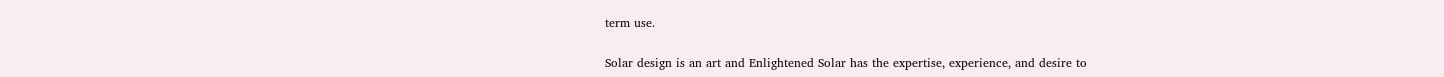term use.

Solar design is an art and Enlightened Solar has the expertise, experience, and desire to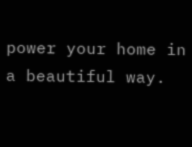power your home in a beautiful way.